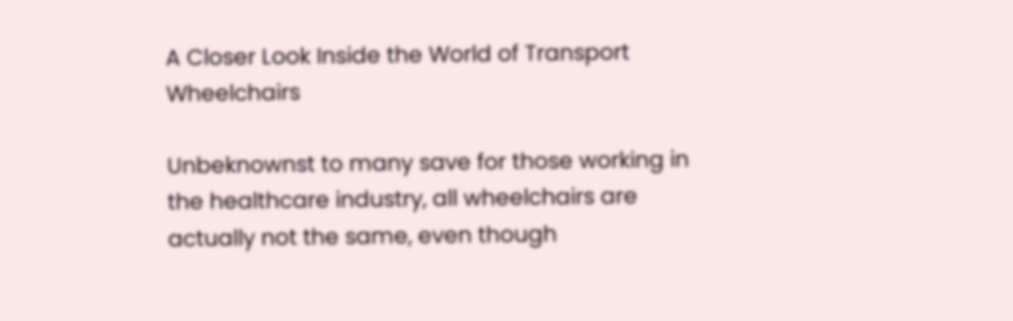A Closer Look Inside the World of Transport Wheelchairs

Unbeknownst to many save for those working in the healthcare industry, all wheelchairs are actually not the same, even though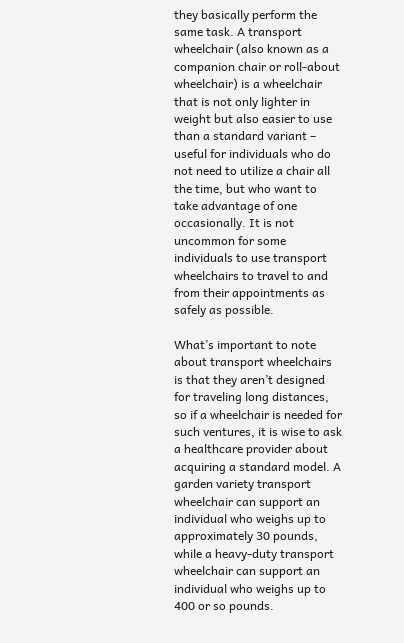they basically perform the same task. A transport wheelchair (also known as a companion chair or roll-about wheelchair) is a wheelchair that is not only lighter in weight but also easier to use than a standard variant – useful for individuals who do not need to utilize a chair all the time, but who want to take advantage of one occasionally. It is not uncommon for some individuals to use transport wheelchairs to travel to and from their appointments as safely as possible.

What’s important to note about transport wheelchairs is that they aren’t designed for traveling long distances, so if a wheelchair is needed for such ventures, it is wise to ask a healthcare provider about acquiring a standard model. A garden variety transport wheelchair can support an individual who weighs up to approximately 30 pounds, while a heavy-duty transport wheelchair can support an individual who weighs up to 400 or so pounds.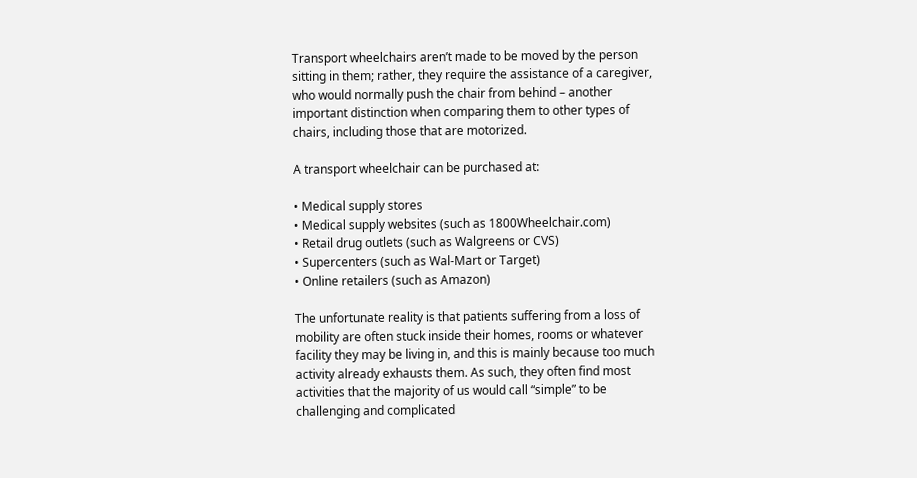Transport wheelchairs aren’t made to be moved by the person sitting in them; rather, they require the assistance of a caregiver, who would normally push the chair from behind – another important distinction when comparing them to other types of chairs, including those that are motorized.

A transport wheelchair can be purchased at:

• Medical supply stores
• Medical supply websites (such as 1800Wheelchair.com)
• Retail drug outlets (such as Walgreens or CVS)
• Supercenters (such as Wal-Mart or Target)
• Online retailers (such as Amazon)

The unfortunate reality is that patients suffering from a loss of mobility are often stuck inside their homes, rooms or whatever facility they may be living in, and this is mainly because too much activity already exhausts them. As such, they often find most activities that the majority of us would call “simple” to be challenging and complicated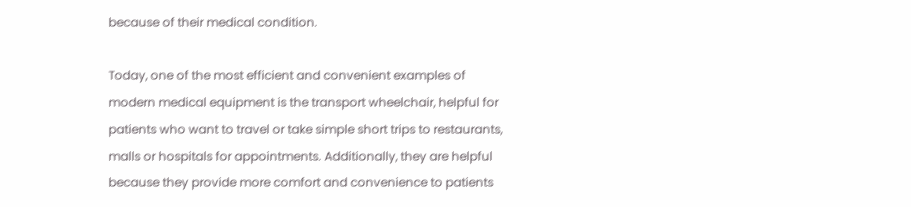because of their medical condition.

Today, one of the most efficient and convenient examples of modern medical equipment is the transport wheelchair, helpful for patients who want to travel or take simple short trips to restaurants, malls or hospitals for appointments. Additionally, they are helpful because they provide more comfort and convenience to patients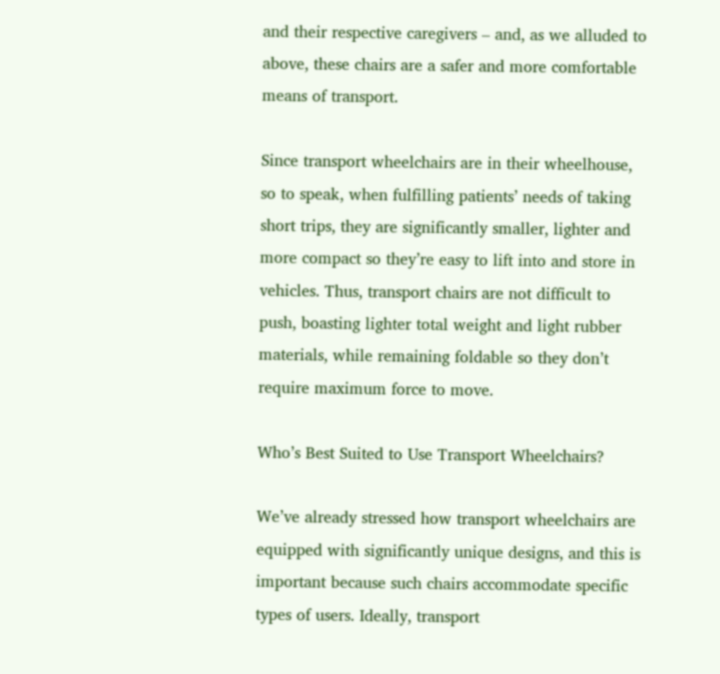and their respective caregivers – and, as we alluded to above, these chairs are a safer and more comfortable means of transport.

Since transport wheelchairs are in their wheelhouse, so to speak, when fulfilling patients’ needs of taking short trips, they are significantly smaller, lighter and more compact so they’re easy to lift into and store in vehicles. Thus, transport chairs are not difficult to push, boasting lighter total weight and light rubber materials, while remaining foldable so they don’t require maximum force to move.

Who’s Best Suited to Use Transport Wheelchairs?

We’ve already stressed how transport wheelchairs are equipped with significantly unique designs, and this is important because such chairs accommodate specific types of users. Ideally, transport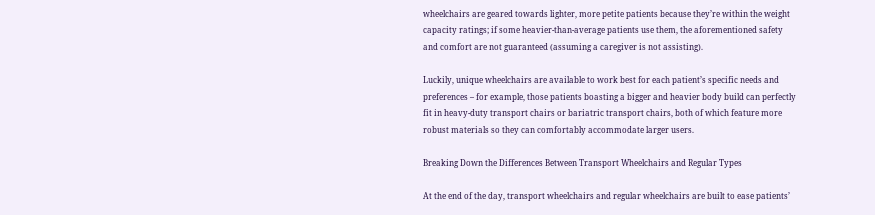wheelchairs are geared towards lighter, more petite patients because they’re within the weight capacity ratings; if some heavier-than-average patients use them, the aforementioned safety and comfort are not guaranteed (assuming a caregiver is not assisting).

Luckily, unique wheelchairs are available to work best for each patient’s specific needs and preferences – for example, those patients boasting a bigger and heavier body build can perfectly fit in heavy-duty transport chairs or bariatric transport chairs, both of which feature more robust materials so they can comfortably accommodate larger users.

Breaking Down the Differences Between Transport Wheelchairs and Regular Types

At the end of the day, transport wheelchairs and regular wheelchairs are built to ease patients’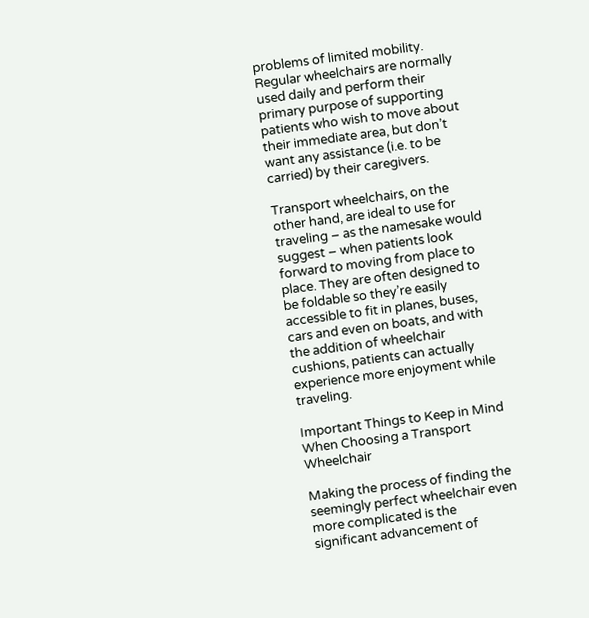problems of limited mobility. Regular wheelchairs are normally used daily and perform their primary purpose of supporting patients who wish to move about their immediate area, but don’t want any assistance (i.e. to be carried) by their caregivers.

Transport wheelchairs, on the other hand, are ideal to use for traveling – as the namesake would suggest – when patients look forward to moving from place to place. They are often designed to be foldable so they’re easily accessible to fit in planes, buses, cars and even on boats, and with the addition of wheelchair cushions, patients can actually experience more enjoyment while traveling.

Important Things to Keep in Mind When Choosing a Transport Wheelchair

Making the process of finding the seemingly perfect wheelchair even more complicated is the significant advancement of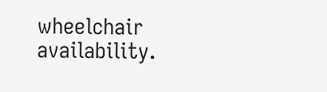wheelchair availability.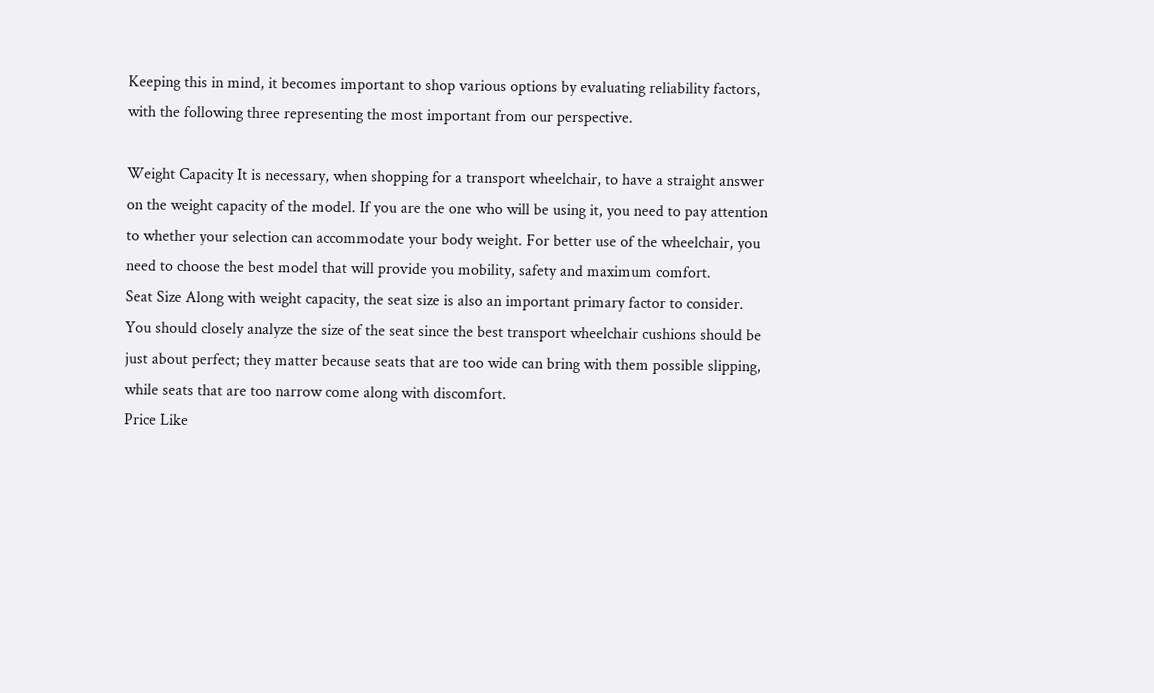Keeping this in mind, it becomes important to shop various options by evaluating reliability factors, with the following three representing the most important from our perspective.

Weight Capacity It is necessary, when shopping for a transport wheelchair, to have a straight answer on the weight capacity of the model. If you are the one who will be using it, you need to pay attention to whether your selection can accommodate your body weight. For better use of the wheelchair, you need to choose the best model that will provide you mobility, safety and maximum comfort.
Seat Size Along with weight capacity, the seat size is also an important primary factor to consider. You should closely analyze the size of the seat since the best transport wheelchair cushions should be just about perfect; they matter because seats that are too wide can bring with them possible slipping, while seats that are too narrow come along with discomfort.
Price Like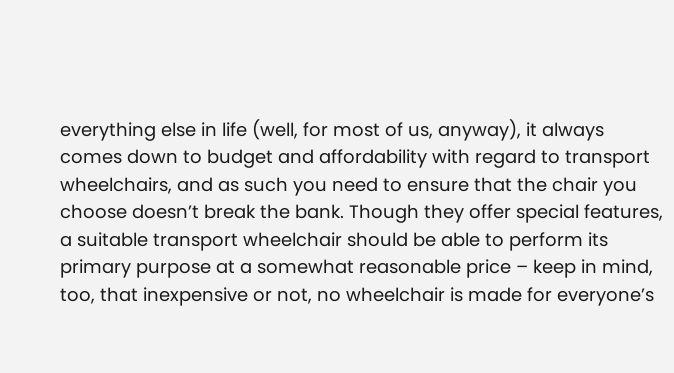everything else in life (well, for most of us, anyway), it always comes down to budget and affordability with regard to transport wheelchairs, and as such you need to ensure that the chair you choose doesn’t break the bank. Though they offer special features, a suitable transport wheelchair should be able to perform its primary purpose at a somewhat reasonable price – keep in mind, too, that inexpensive or not, no wheelchair is made for everyone’s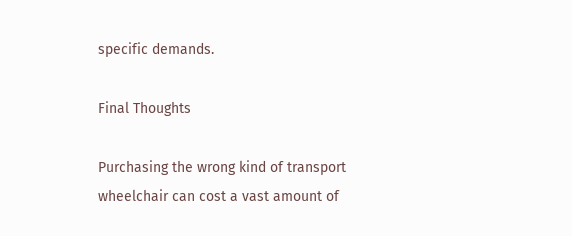specific demands.

Final Thoughts

Purchasing the wrong kind of transport wheelchair can cost a vast amount of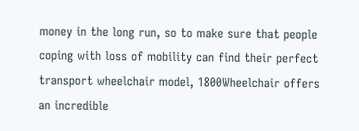money in the long run, so to make sure that people coping with loss of mobility can find their perfect transport wheelchair model, 1800Wheelchair offers an incredible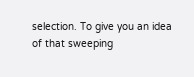selection. To give you an idea of that sweeping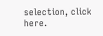selection, click here.